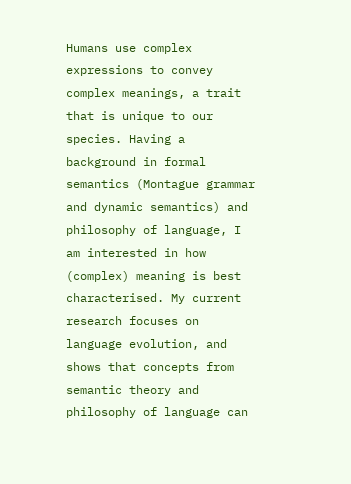Humans use complex expressions to convey complex meanings, a trait that is unique to our species. Having a background in formal semantics (Montague grammar and dynamic semantics) and philosophy of language, I am interested in how (complex) meaning is best characterised. My current research focuses on language evolution, and shows that concepts from semantic theory and philosophy of language can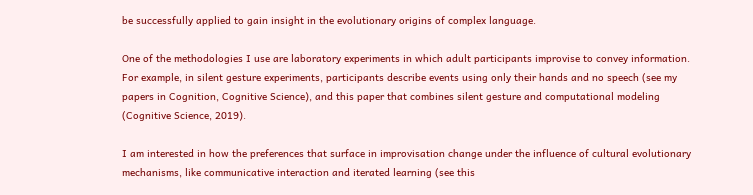be successfully applied to gain insight in the evolutionary origins of complex language.

One of the methodologies I use are laboratory experiments in which adult participants improvise to convey information. For example, in silent gesture experiments, participants describe events using only their hands and no speech (see my papers in Cognition, Cognitive Science), and this paper that combines silent gesture and computational modeling (Cognitive Science, 2019).

I am interested in how the preferences that surface in improvisation change under the influence of cultural evolutionary mechanisms, like communicative interaction and iterated learning (see this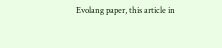Evolang paper, this article in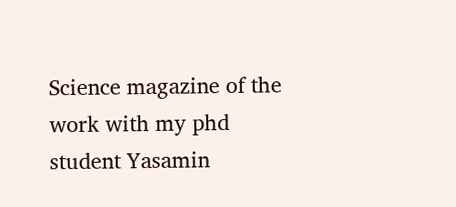Science magazine of the work with my phd student Yasamin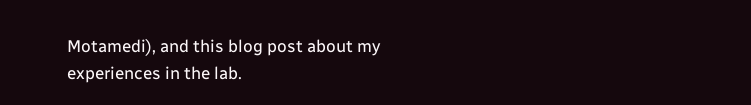Motamedi), and this blog post about my experiences in the lab.